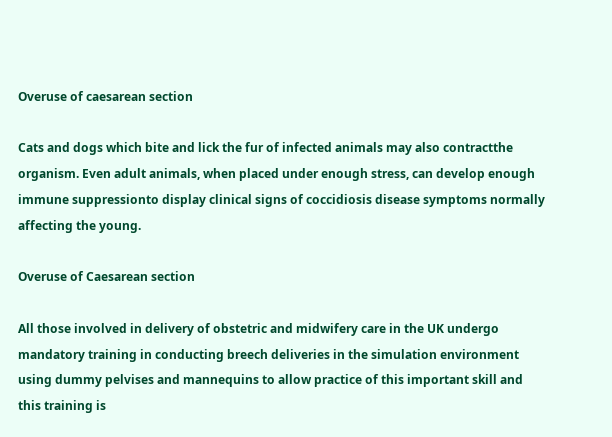Overuse of caesarean section

Cats and dogs which bite and lick the fur of infected animals may also contractthe organism. Even adult animals, when placed under enough stress, can develop enough immune suppressionto display clinical signs of coccidiosis disease symptoms normally affecting the young.

Overuse of Caesarean section

All those involved in delivery of obstetric and midwifery care in the UK undergo mandatory training in conducting breech deliveries in the simulation environment using dummy pelvises and mannequins to allow practice of this important skill and this training is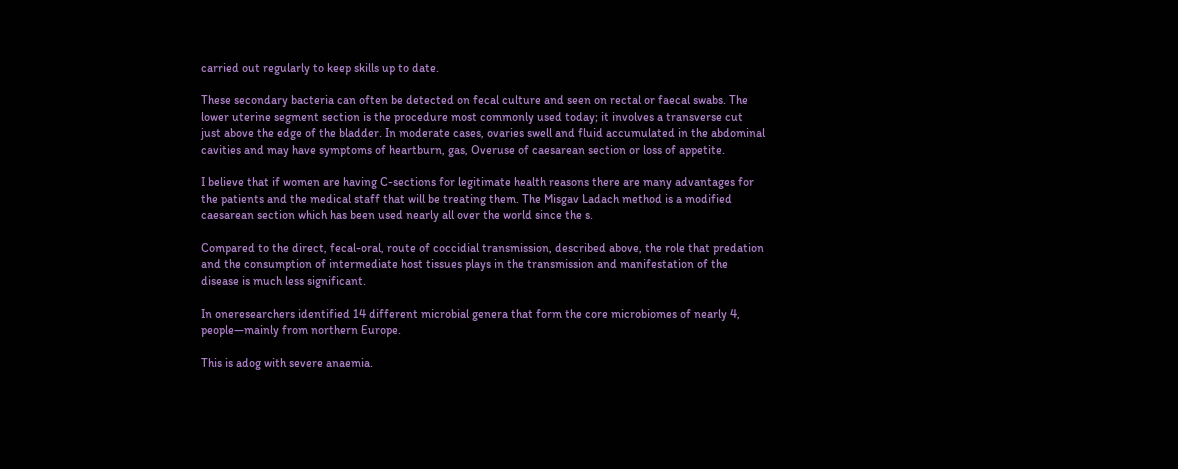carried out regularly to keep skills up to date.

These secondary bacteria can often be detected on fecal culture and seen on rectal or faecal swabs. The lower uterine segment section is the procedure most commonly used today; it involves a transverse cut just above the edge of the bladder. In moderate cases, ovaries swell and fluid accumulated in the abdominal cavities and may have symptoms of heartburn, gas, Overuse of caesarean section or loss of appetite.

I believe that if women are having C-sections for legitimate health reasons there are many advantages for the patients and the medical staff that will be treating them. The Misgav Ladach method is a modified caesarean section which has been used nearly all over the world since the s.

Compared to the direct, fecal-oral, route of coccidial transmission, described above, the role that predation and the consumption of intermediate host tissues plays in the transmission and manifestation of the disease is much less significant.

In oneresearchers identified 14 different microbial genera that form the core microbiomes of nearly 4, people—mainly from northern Europe.

This is adog with severe anaemia.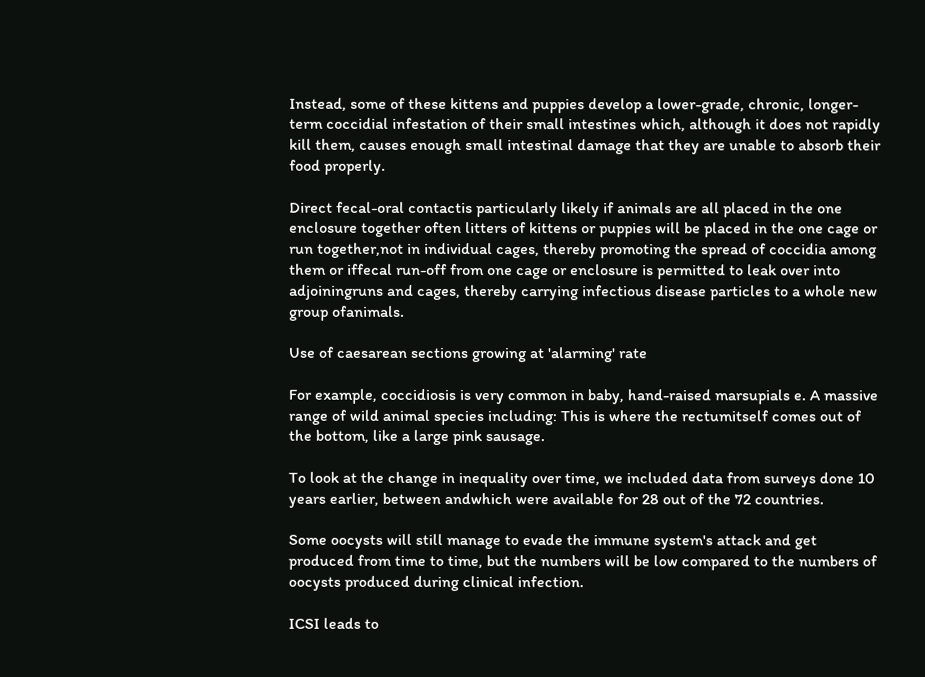Instead, some of these kittens and puppies develop a lower-grade, chronic, longer-term coccidial infestation of their small intestines which, although it does not rapidly kill them, causes enough small intestinal damage that they are unable to absorb their food properly.

Direct fecal-oral contactis particularly likely if animals are all placed in the one enclosure together often litters of kittens or puppies will be placed in the one cage or run together,not in individual cages, thereby promoting the spread of coccidia among them or iffecal run-off from one cage or enclosure is permitted to leak over into adjoiningruns and cages, thereby carrying infectious disease particles to a whole new group ofanimals.

Use of caesarean sections growing at 'alarming' rate

For example, coccidiosis is very common in baby, hand-raised marsupials e. A massive range of wild animal species including: This is where the rectumitself comes out of the bottom, like a large pink sausage.

To look at the change in inequality over time, we included data from surveys done 10 years earlier, between andwhich were available for 28 out of the 72 countries.

Some oocysts will still manage to evade the immune system's attack and get produced from time to time, but the numbers will be low compared to the numbers of oocysts produced during clinical infection.

ICSI leads to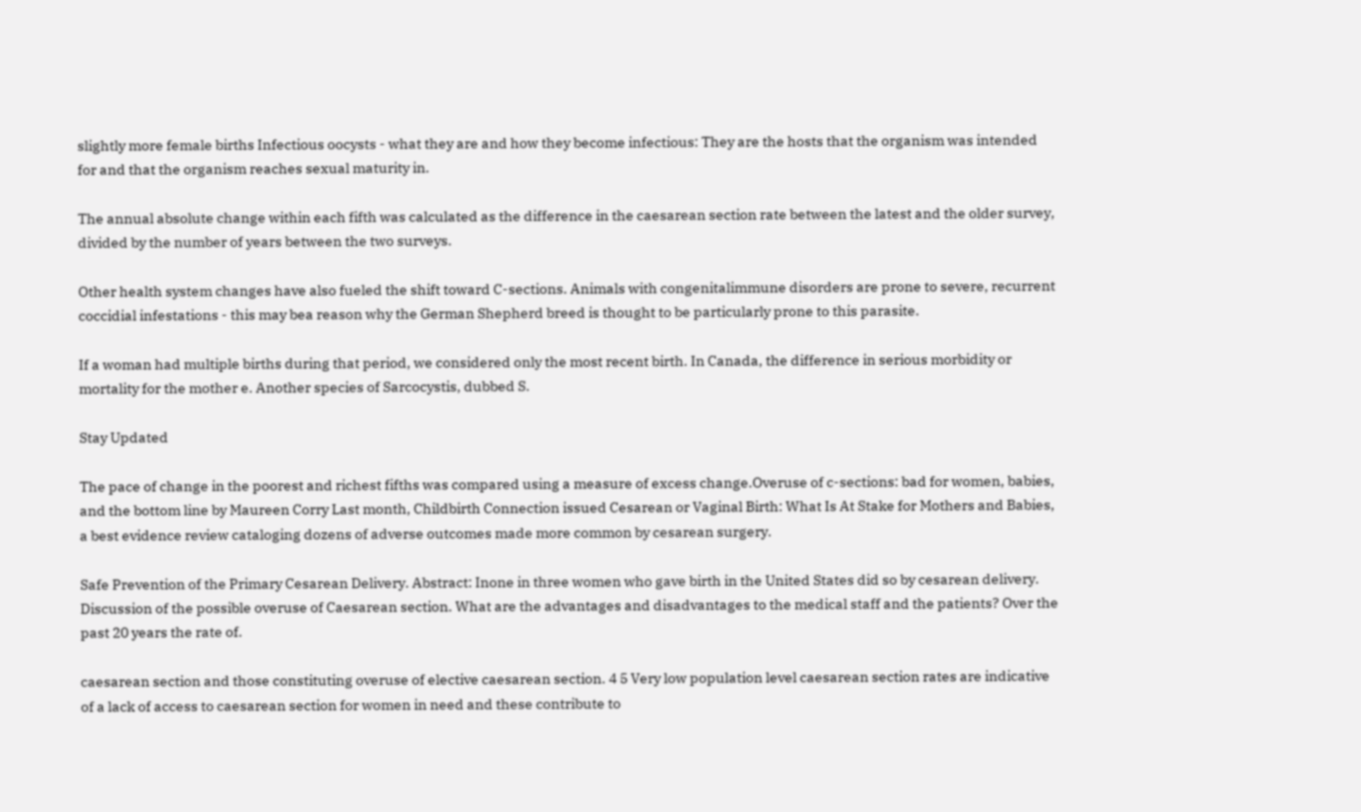slightly more female births Infectious oocysts - what they are and how they become infectious: They are the hosts that the organism was intended for and that the organism reaches sexual maturity in.

The annual absolute change within each fifth was calculated as the difference in the caesarean section rate between the latest and the older survey, divided by the number of years between the two surveys.

Other health system changes have also fueled the shift toward C-sections. Animals with congenitalimmune disorders are prone to severe, recurrent coccidial infestations - this may bea reason why the German Shepherd breed is thought to be particularly prone to this parasite.

If a woman had multiple births during that period, we considered only the most recent birth. In Canada, the difference in serious morbidity or mortality for the mother e. Another species of Sarcocystis, dubbed S.

Stay Updated

The pace of change in the poorest and richest fifths was compared using a measure of excess change.Overuse of c-sections: bad for women, babies, and the bottom line by Maureen Corry Last month, Childbirth Connection issued Cesarean or Vaginal Birth: What Is At Stake for Mothers and Babies, a best evidence review cataloging dozens of adverse outcomes made more common by cesarean surgery.

Safe Prevention of the Primary Cesarean Delivery. Abstract: Inone in three women who gave birth in the United States did so by cesarean delivery. Discussion of the possible overuse of Caesarean section. What are the advantages and disadvantages to the medical staff and the patients? Over the past 20 years the rate of.

caesarean section and those constituting overuse of elective caesarean section. 4 5 Very low population level caesarean section rates are indicative of a lack of access to caesarean section for women in need and these contribute to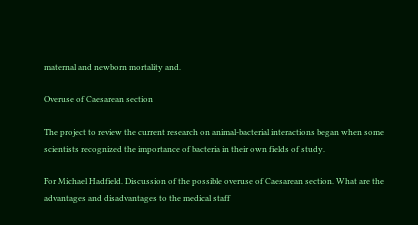maternal and newborn mortality and.

Overuse of Caesarean section

The project to review the current research on animal-bacterial interactions began when some scientists recognized the importance of bacteria in their own fields of study.

For Michael Hadfield. Discussion of the possible overuse of Caesarean section. What are the advantages and disadvantages to the medical staff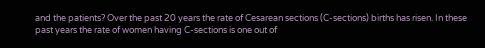and the patients? Over the past 20 years the rate of Cesarean sections (C-sections) births has risen. In these past years the rate of women having C-sections is one out of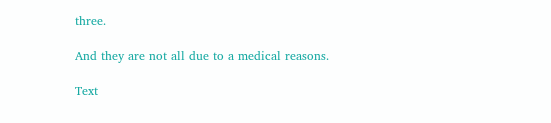three.

And they are not all due to a medical reasons.

Text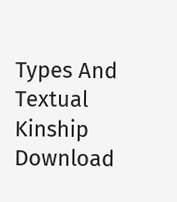Types And Textual Kinship Download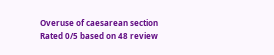Overuse of caesarean section
Rated 0/5 based on 48 review